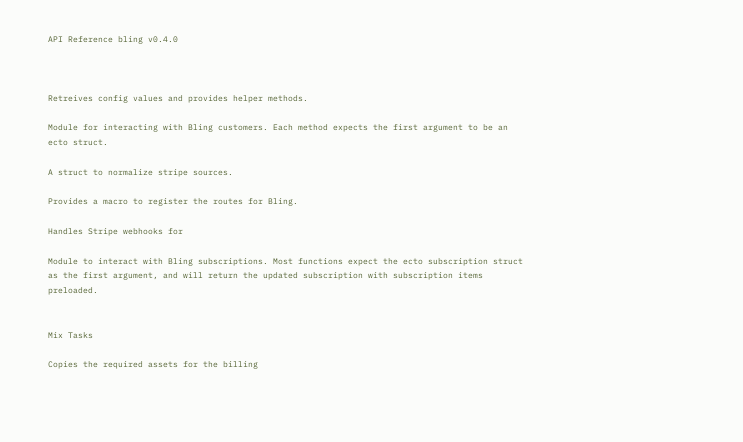API Reference bling v0.4.0



Retreives config values and provides helper methods.

Module for interacting with Bling customers. Each method expects the first argument to be an ecto struct.

A struct to normalize stripe sources.

Provides a macro to register the routes for Bling.

Handles Stripe webhooks for

Module to interact with Bling subscriptions. Most functions expect the ecto subscription struct as the first argument, and will return the updated subscription with subscription items preloaded.


Mix Tasks

Copies the required assets for the billing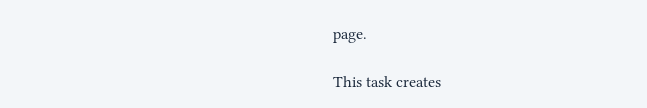page.

This task creates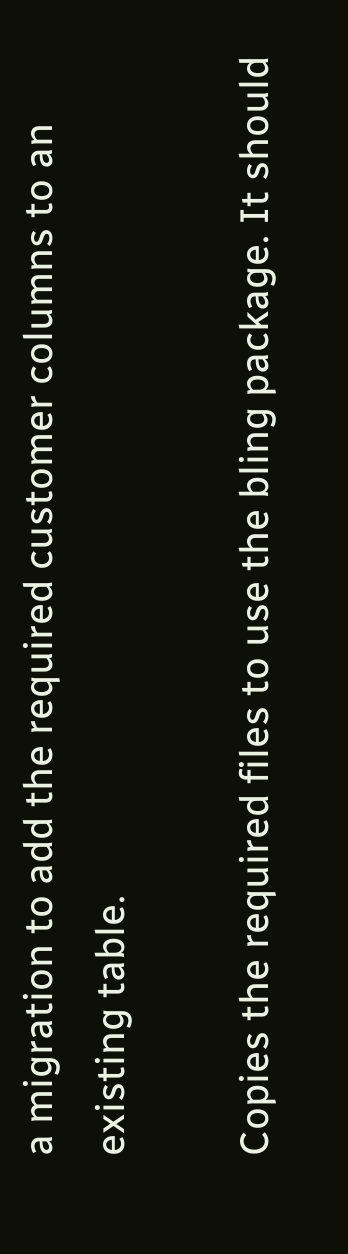a migration to add the required customer columns to an existing table.

Copies the required files to use the bling package. It should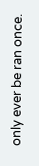only ever be ran once.